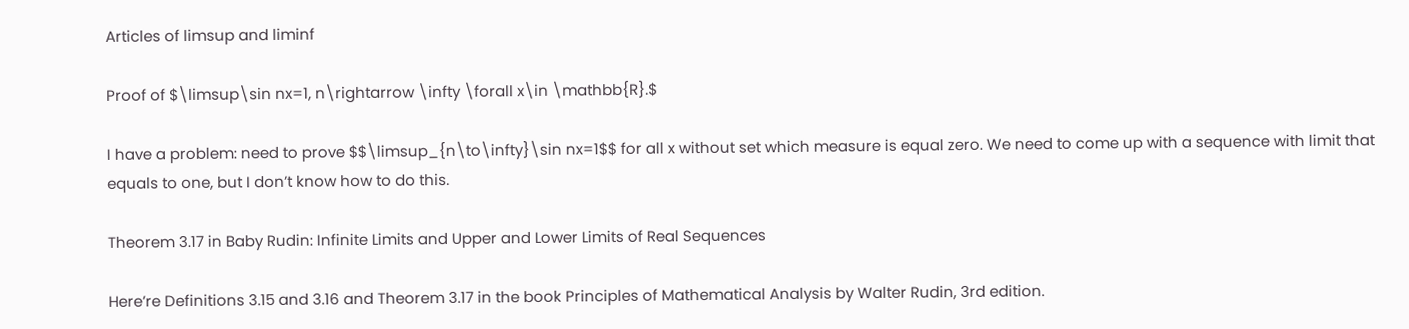Articles of limsup and liminf

Proof of $\limsup\sin nx=1, n\rightarrow \infty \forall x\in \mathbb{R}.$

I have a problem: need to prove $$\limsup_{n\to\infty}\sin nx=1$$ for all x without set which measure is equal zero. We need to come up with a sequence with limit that equals to one, but I don’t know how to do this.

Theorem 3.17 in Baby Rudin: Infinite Limits and Upper and Lower Limits of Real Sequences

Here’re Definitions 3.15 and 3.16 and Theorem 3.17 in the book Principles of Mathematical Analysis by Walter Rudin, 3rd edition.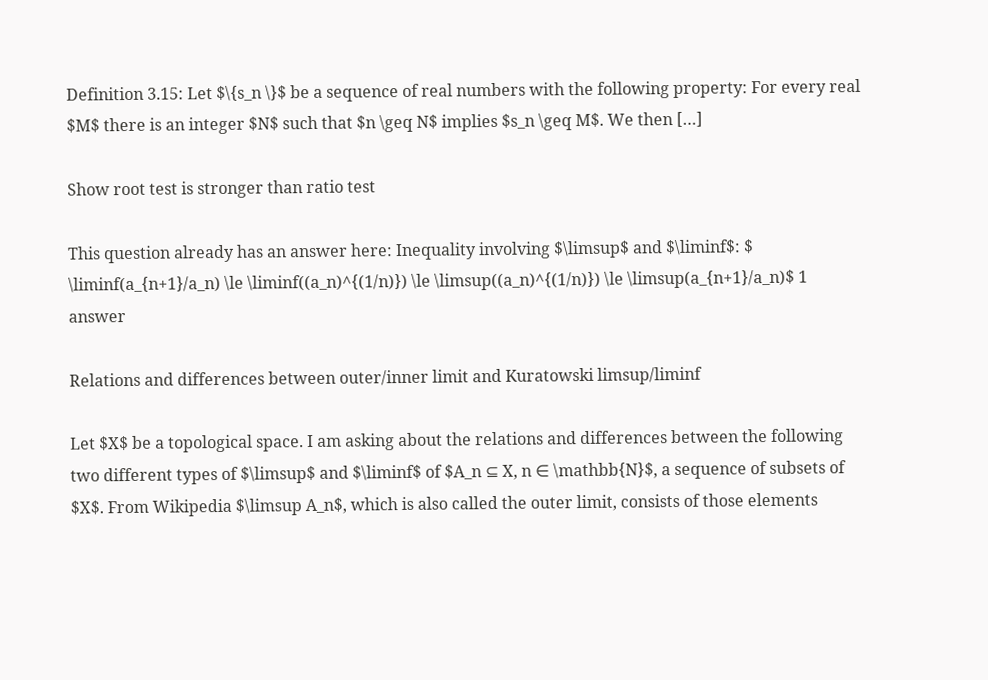Definition 3.15: Let $\{s_n \}$ be a sequence of real numbers with the following property: For every real $M$ there is an integer $N$ such that $n \geq N$ implies $s_n \geq M$. We then […]

Show root test is stronger than ratio test

This question already has an answer here: Inequality involving $\limsup$ and $\liminf$: $ \liminf(a_{n+1}/a_n) \le \liminf((a_n)^{(1/n)}) \le \limsup((a_n)^{(1/n)}) \le \limsup(a_{n+1}/a_n)$ 1 answer

Relations and differences between outer/inner limit and Kuratowski limsup/liminf

Let $X$ be a topological space. I am asking about the relations and differences between the following two different types of $\limsup$ and $\liminf$ of $A_n ⊆ X, n ∈ \mathbb{N}$, a sequence of subsets of $X$. From Wikipedia $\limsup A_n$, which is also called the outer limit, consists of those elements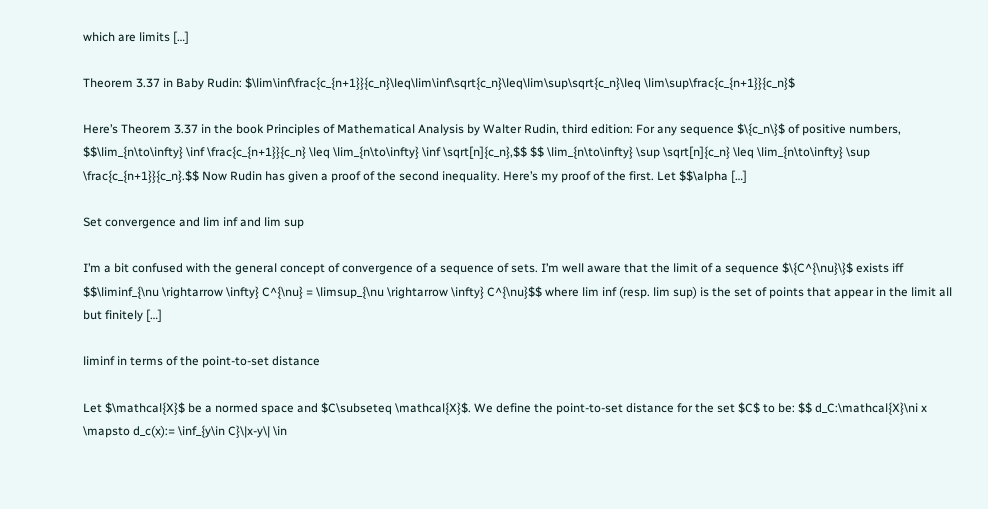which are limits […]

Theorem 3.37 in Baby Rudin: $\lim\inf\frac{c_{n+1}}{c_n}\leq\lim\inf\sqrt{c_n}\leq\lim\sup\sqrt{c_n}\leq \lim\sup\frac{c_{n+1}}{c_n}$

Here’s Theorem 3.37 in the book Principles of Mathematical Analysis by Walter Rudin, third edition: For any sequence $\{c_n\}$ of positive numbers, $$\lim_{n\to\infty} \inf \frac{c_{n+1}}{c_n} \leq \lim_{n\to\infty} \inf \sqrt[n]{c_n},$$ $$ \lim_{n\to\infty} \sup \sqrt[n]{c_n} \leq \lim_{n\to\infty} \sup \frac{c_{n+1}}{c_n}.$$ Now Rudin has given a proof of the second inequality. Here’s my proof of the first. Let $$\alpha […]

Set convergence and lim inf and lim sup

I’m a bit confused with the general concept of convergence of a sequence of sets. I’m well aware that the limit of a sequence $\{C^{\nu}\}$ exists iff $$\liminf_{\nu \rightarrow \infty} C^{\nu} = \limsup_{\nu \rightarrow \infty} C^{\nu}$$ where lim inf (resp. lim sup) is the set of points that appear in the limit all but finitely […]

liminf in terms of the point-to-set distance

Let $\mathcal{X}$ be a normed space and $C\subseteq \mathcal{X}$. We define the point-to-set distance for the set $C$ to be: $$ d_C:\mathcal{X}\ni x \mapsto d_c(x):= \inf_{y\in C}\|x-y\| \in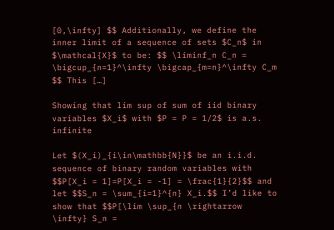[0,\infty] $$ Additionally, we define the inner limit of a sequence of sets $C_n$ in $\mathcal{X}$ to be: $$ \liminf_n C_n = \bigcup_{n=1}^\infty \bigcap_{m=n}^\infty C_m $$ This […]

Showing that lim sup of sum of iid binary variables $X_i$ with $P = P = 1/2$ is a.s. infinite

Let $(X_i)_{i\in\mathbb{N}}$ be an i.i.d. sequence of binary random variables with $$P[X_i = 1]=P[X_i = -1] = \frac{1}{2}$$ and let $$S_n = \sum_{i=1}^{n} X_i.$$ I’d like to show that $$P[\lim \sup_{n \rightarrow \infty} S_n =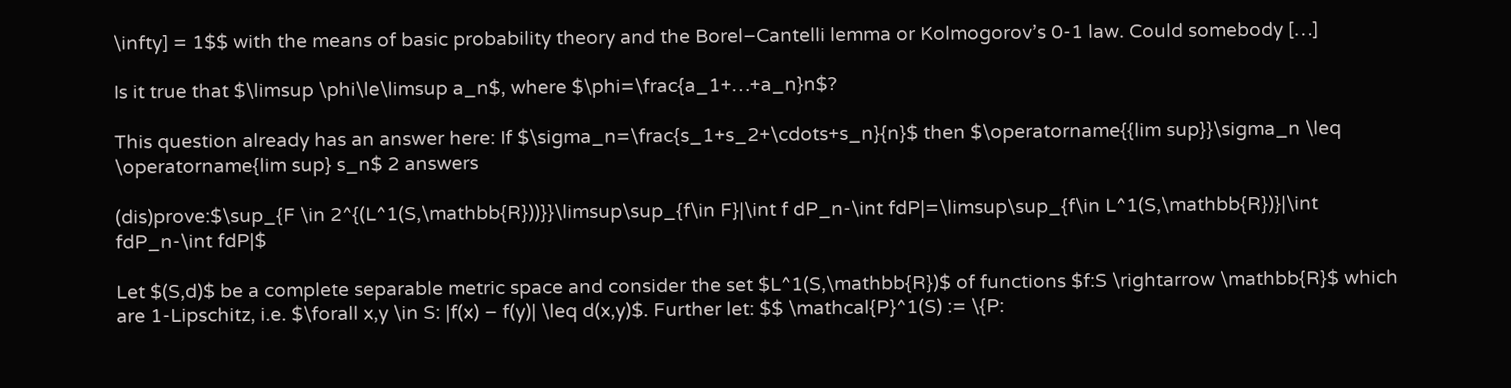\infty] = 1$$ with the means of basic probability theory and the Borel–Cantelli lemma or Kolmogorov’s 0-1 law. Could somebody […]

Is it true that $\limsup \phi\le\limsup a_n$, where $\phi=\frac{a_1+…+a_n}n$?

This question already has an answer here: If $\sigma_n=\frac{s_1+s_2+\cdots+s_n}{n}$ then $\operatorname{{lim sup}}\sigma_n \leq \operatorname{lim sup} s_n$ 2 answers

(dis)prove:$\sup_{F \in 2^{(L^1(S,\mathbb{R}))}}\limsup\sup_{f\in F}|\int f dP_n-\int fdP|=\limsup\sup_{f\in L^1(S,\mathbb{R})}|\int fdP_n-\int fdP|$

Let $(S,d)$ be a complete separable metric space and consider the set $L^1(S,\mathbb{R})$ of functions $f:S \rightarrow \mathbb{R}$ which are 1-Lipschitz, i.e. $\forall x,y \in S: |f(x) – f(y)| \leq d(x,y)$. Further let: $$ \mathcal{P}^1(S) := \{P: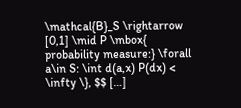\mathcal{B}_S \rightarrow [0,1] \mid P \mbox{ probability measure:} \forall a\in S: \int d(a,x) P(dx) < \infty \}, $$ […]